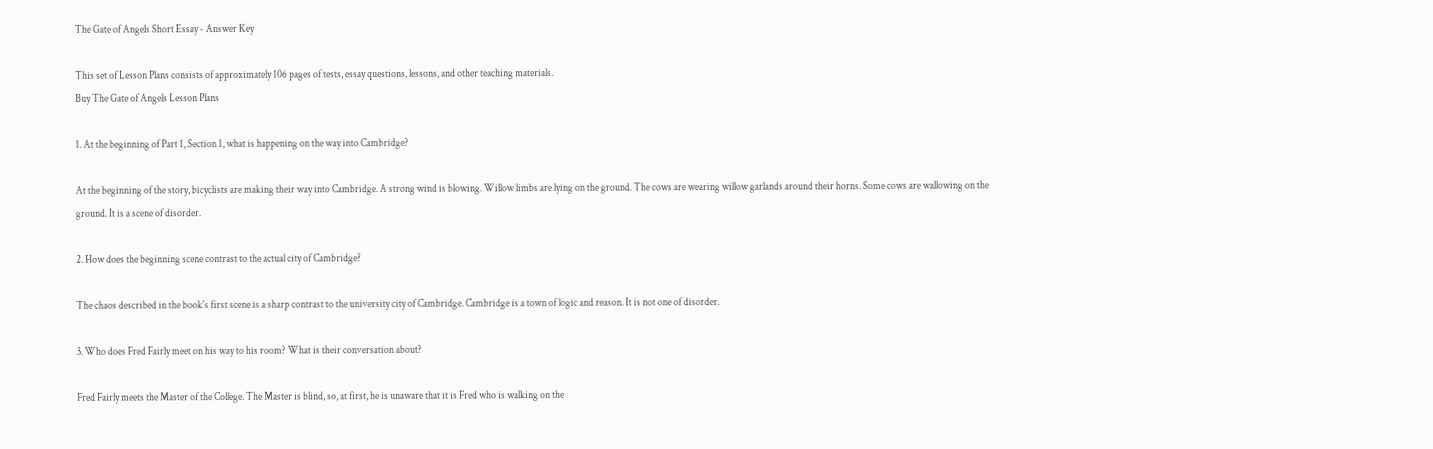The Gate of Angels Short Essay - Answer Key

This set of Lesson Plans consists of approximately 106 pages of tests, essay questions, lessons, and other teaching materials.
Buy The Gate of Angels Lesson Plans

1. At the beginning of Part 1, Section 1, what is happening on the way into Cambridge?

At the beginning of the story, bicyclists are making their way into Cambridge. A strong wind is blowing. Willow limbs are lying on the ground. The cows are wearing willow garlands around their horns. Some cows are wallowing on the ground. It is a scene of disorder.

2. How does the beginning scene contrast to the actual city of Cambridge?

The chaos described in the book's first scene is a sharp contrast to the university city of Cambridge. Cambridge is a town of logic and reason. It is not one of disorder.

3. Who does Fred Fairly meet on his way to his room? What is their conversation about?

Fred Fairly meets the Master of the College. The Master is blind, so, at first, he is unaware that it is Fred who is walking on the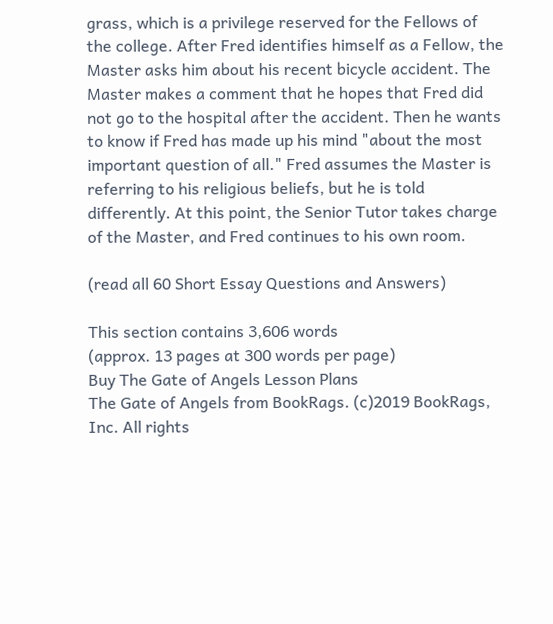grass, which is a privilege reserved for the Fellows of the college. After Fred identifies himself as a Fellow, the Master asks him about his recent bicycle accident. The Master makes a comment that he hopes that Fred did not go to the hospital after the accident. Then he wants to know if Fred has made up his mind "about the most important question of all." Fred assumes the Master is referring to his religious beliefs, but he is told differently. At this point, the Senior Tutor takes charge of the Master, and Fred continues to his own room.

(read all 60 Short Essay Questions and Answers)

This section contains 3,606 words
(approx. 13 pages at 300 words per page)
Buy The Gate of Angels Lesson Plans
The Gate of Angels from BookRags. (c)2019 BookRags, Inc. All rights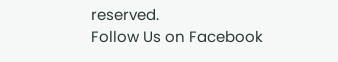reserved.
Follow Us on Facebook